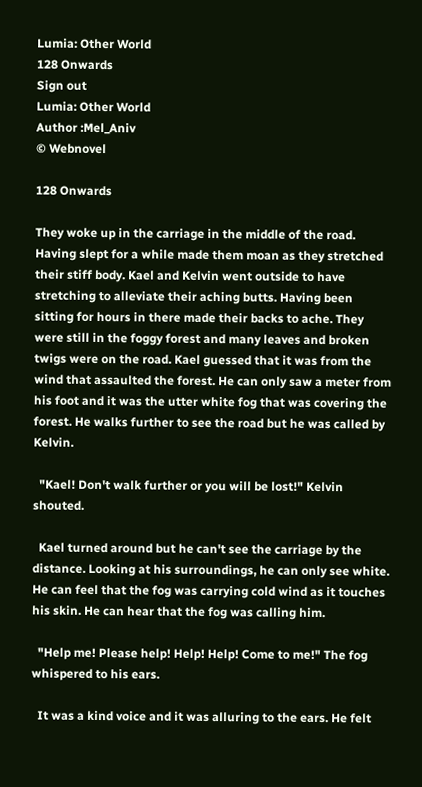Lumia: Other World
128 Onwards
Sign out
Lumia: Other World
Author :Mel_Aniv
© Webnovel

128 Onwards

They woke up in the carriage in the middle of the road. Having slept for a while made them moan as they stretched their stiff body. Kael and Kelvin went outside to have stretching to alleviate their aching butts. Having been sitting for hours in there made their backs to ache. They were still in the foggy forest and many leaves and broken twigs were on the road. Kael guessed that it was from the wind that assaulted the forest. He can only saw a meter from his foot and it was the utter white fog that was covering the forest. He walks further to see the road but he was called by Kelvin.

  "Kael! Don't walk further or you will be lost!" Kelvin shouted.

  Kael turned around but he can't see the carriage by the distance. Looking at his surroundings, he can only see white. He can feel that the fog was carrying cold wind as it touches his skin. He can hear that the fog was calling him.

  "Help me! Please help! Help! Help! Come to me!" The fog whispered to his ears.

  It was a kind voice and it was alluring to the ears. He felt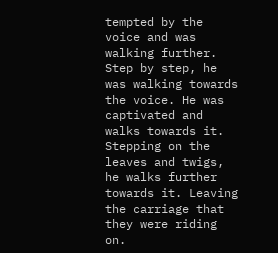tempted by the voice and was walking further. Step by step, he was walking towards the voice. He was captivated and walks towards it. Stepping on the leaves and twigs, he walks further towards it. Leaving the carriage that they were riding on.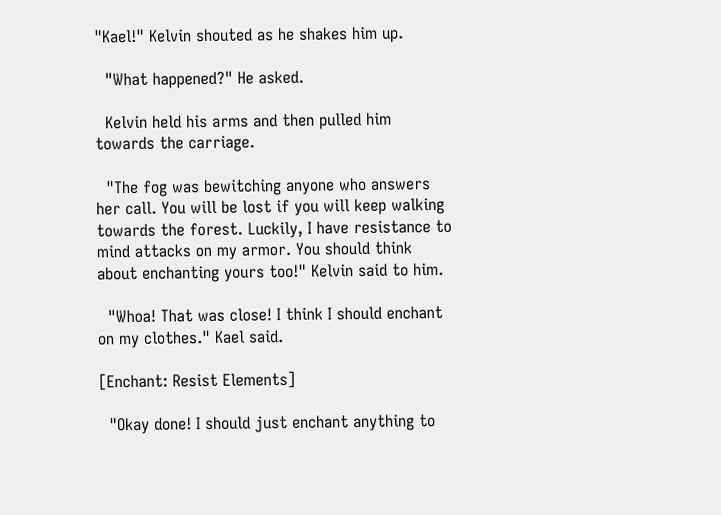"Kael!" Kelvin shouted as he shakes him up.

  "What happened?" He asked.

  Kelvin held his arms and then pulled him towards the carriage.

  "The fog was bewitching anyone who answers her call. You will be lost if you will keep walking towards the forest. Luckily, I have resistance to mind attacks on my armor. You should think about enchanting yours too!" Kelvin said to him.

  "Whoa! That was close! I think I should enchant on my clothes." Kael said.

[Enchant: Resist Elements]

  "Okay done! I should just enchant anything to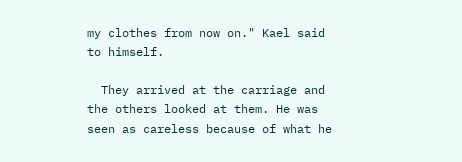my clothes from now on." Kael said to himself.

  They arrived at the carriage and the others looked at them. He was seen as careless because of what he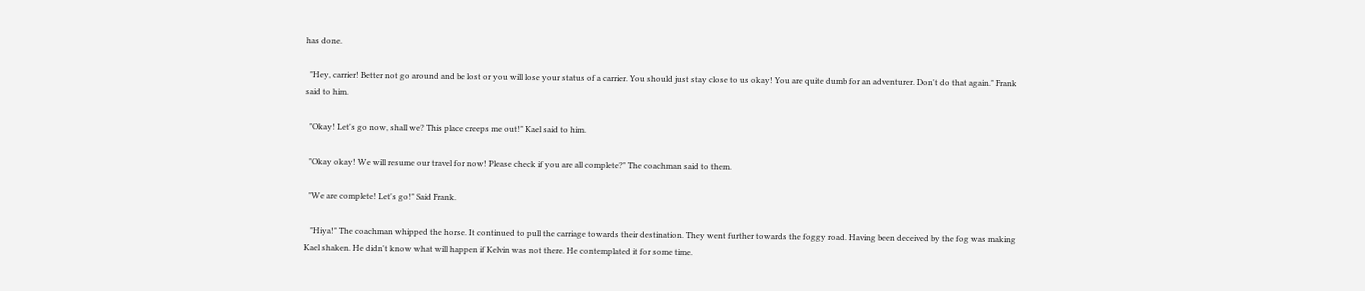has done.

  "Hey, carrier! Better not go around and be lost or you will lose your status of a carrier. You should just stay close to us okay! You are quite dumb for an adventurer. Don't do that again." Frank said to him.

  "Okay! Let's go now, shall we? This place creeps me out!" Kael said to him.

  "Okay okay! We will resume our travel for now! Please check if you are all complete?" The coachman said to them.

  "We are complete! Let's go!" Said Frank.

   "Hiya!" The coachman whipped the horse. It continued to pull the carriage towards their destination. They went further towards the foggy road. Having been deceived by the fog was making Kael shaken. He didn't know what will happen if Kelvin was not there. He contemplated it for some time.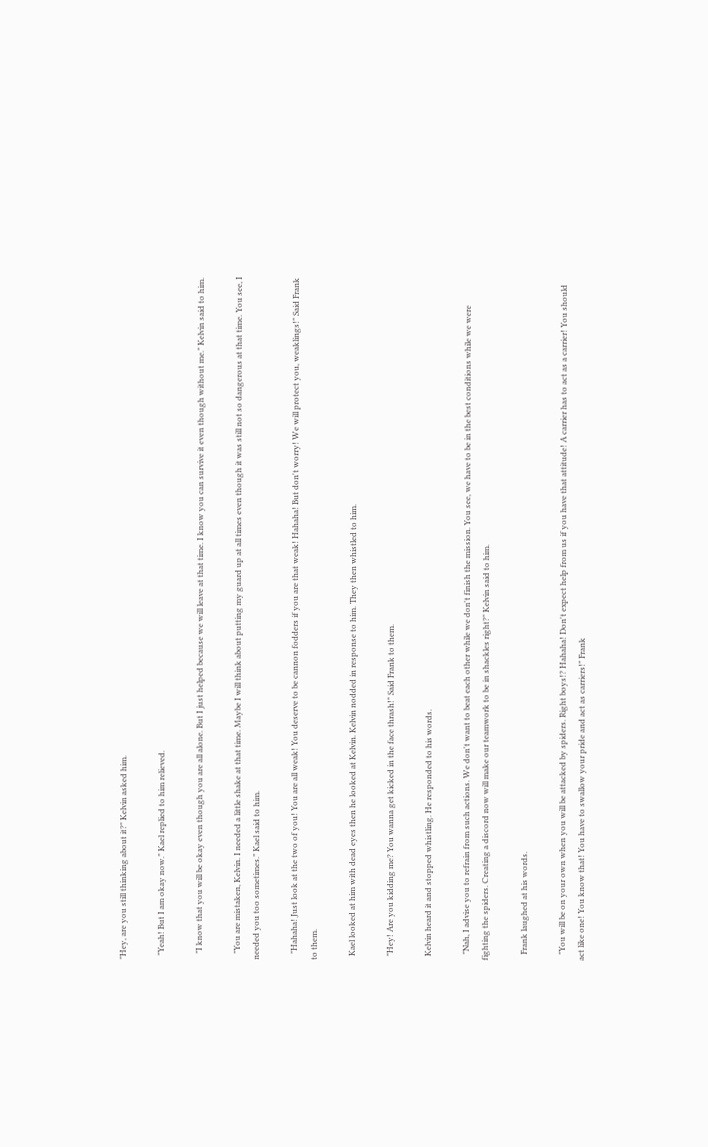"Hey, are you still thinking about it?" Kelvin asked him.

  "Yeah! But I am okay now." Kael replied to him relieved.

   "I know that you will be okay even though you are all alone. But I just helped because we will leave at that time. I know you can survive it even though without me." Kelvin said to him.

   "You are mistaken, Kelvin. I needed a little shake at that time. Maybe I will think about putting my guard up at all times even though it was still not so dangerous at that time. You see, I needed you too sometimes." Kael said to him.

   "Hahaha! Just look at the two of you! You are all weak! You deserve to be cannon fodders if you are that weak! Hahaha! But don't worry! We will protect you, weaklings!" Said Frank to them.

  Kael looked at him with dead eyes then he looked at Kelvin. Kelvin nodded in response to him. They then whistled to him.

  "Hey! Are you kidding me? You wanna get kicked in the face thrash!" Said Frank to them.

  Kelvin heard it and stopped whistling. He responded to his words.

   "Nah, I advise you to refrain from such actions. We don't want to beat each other while we don't finish the mission. You see, we have to be in the best conditions while we were fighting the spiders. Creating a discord now will make our teamwork to be in shackles right?" Kelvin said to him.

   Frank laughed at his words.

   "You will be on your own when you will be attacked by spiders. Right boys!? Hahaha! Don't expect help from us if you have that attitude! A carrier has to act as a carrier! You should act like one! You know that! You have to swallow your pride and act as carriers!" Frank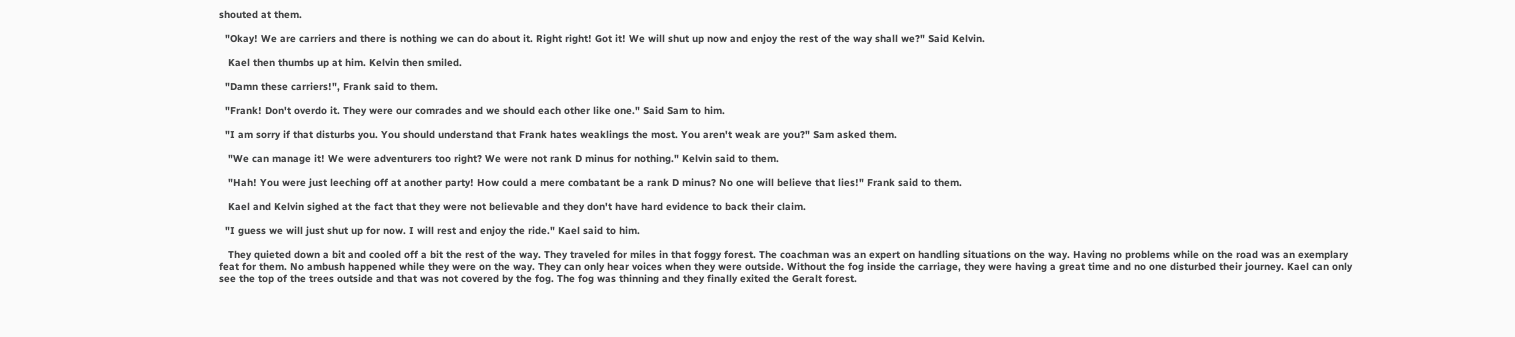shouted at them.

  "Okay! We are carriers and there is nothing we can do about it. Right right! Got it! We will shut up now and enjoy the rest of the way shall we?" Said Kelvin.

   Kael then thumbs up at him. Kelvin then smiled.

  "Damn these carriers!", Frank said to them.

  "Frank! Don't overdo it. They were our comrades and we should each other like one." Said Sam to him.

  "I am sorry if that disturbs you. You should understand that Frank hates weaklings the most. You aren't weak are you?" Sam asked them.

   "We can manage it! We were adventurers too right? We were not rank D minus for nothing." Kelvin said to them.

   "Hah! You were just leeching off at another party! How could a mere combatant be a rank D minus? No one will believe that lies!" Frank said to them.

   Kael and Kelvin sighed at the fact that they were not believable and they don't have hard evidence to back their claim.

  "I guess we will just shut up for now. I will rest and enjoy the ride." Kael said to him.

   They quieted down a bit and cooled off a bit the rest of the way. They traveled for miles in that foggy forest. The coachman was an expert on handling situations on the way. Having no problems while on the road was an exemplary feat for them. No ambush happened while they were on the way. They can only hear voices when they were outside. Without the fog inside the carriage, they were having a great time and no one disturbed their journey. Kael can only see the top of the trees outside and that was not covered by the fog. The fog was thinning and they finally exited the Geralt forest.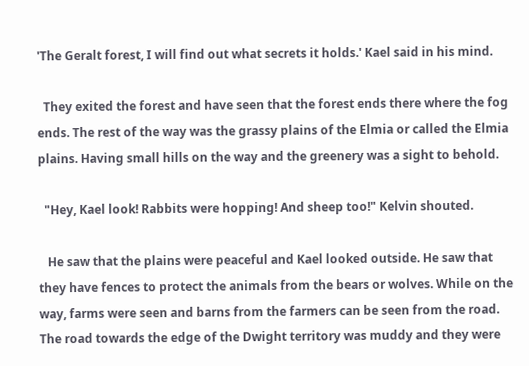'The Geralt forest, I will find out what secrets it holds.' Kael said in his mind.

  They exited the forest and have seen that the forest ends there where the fog ends. The rest of the way was the grassy plains of the Elmia or called the Elmia plains. Having small hills on the way and the greenery was a sight to behold.

  "Hey, Kael look! Rabbits were hopping! And sheep too!" Kelvin shouted.

   He saw that the plains were peaceful and Kael looked outside. He saw that they have fences to protect the animals from the bears or wolves. While on the way, farms were seen and barns from the farmers can be seen from the road. The road towards the edge of the Dwight territory was muddy and they were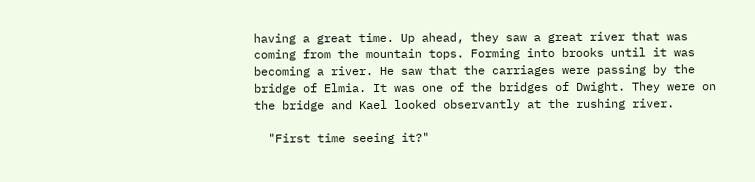having a great time. Up ahead, they saw a great river that was coming from the mountain tops. Forming into brooks until it was becoming a river. He saw that the carriages were passing by the bridge of Elmia. It was one of the bridges of Dwight. They were on the bridge and Kael looked observantly at the rushing river.

  "First time seeing it?"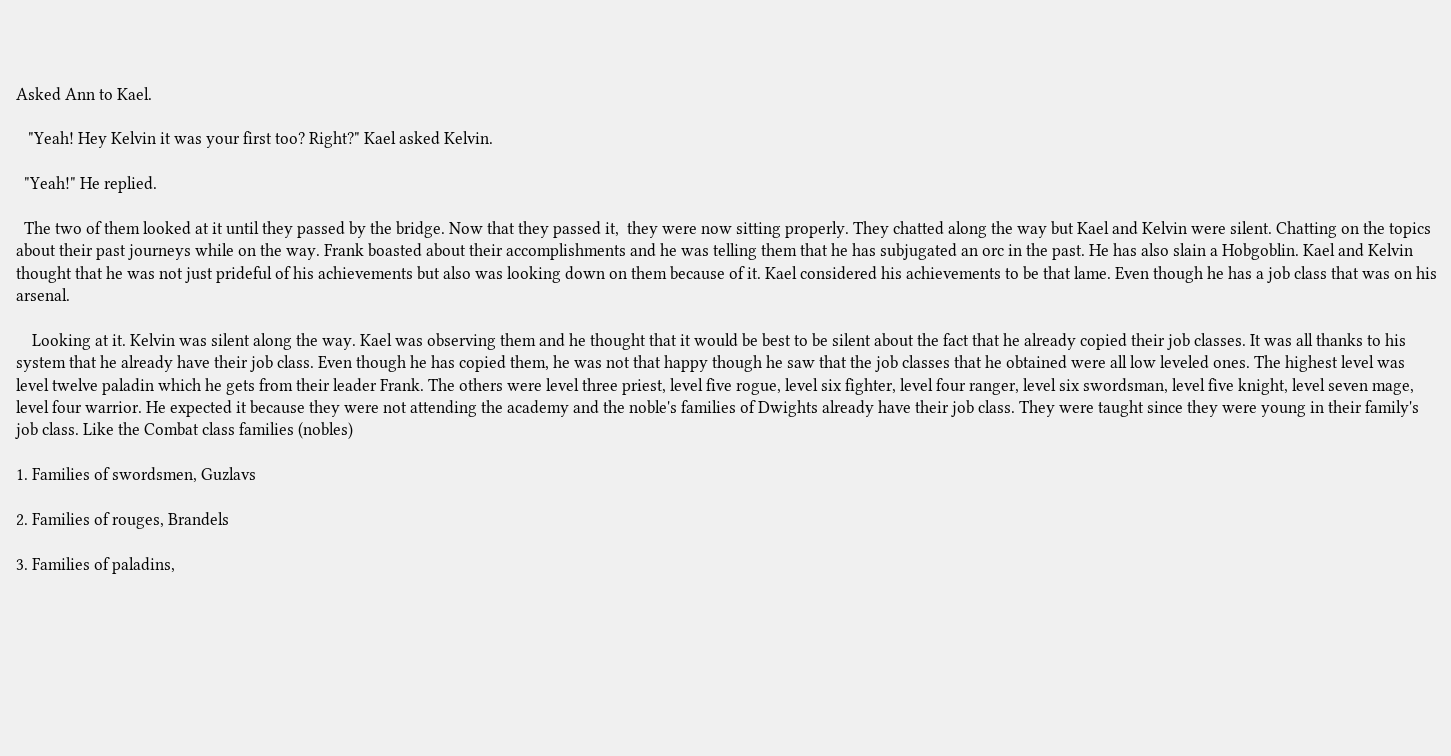Asked Ann to Kael.

   "Yeah! Hey Kelvin it was your first too? Right?" Kael asked Kelvin.

  "Yeah!" He replied.

  The two of them looked at it until they passed by the bridge. Now that they passed it,  they were now sitting properly. They chatted along the way but Kael and Kelvin were silent. Chatting on the topics about their past journeys while on the way. Frank boasted about their accomplishments and he was telling them that he has subjugated an orc in the past. He has also slain a Hobgoblin. Kael and Kelvin thought that he was not just prideful of his achievements but also was looking down on them because of it. Kael considered his achievements to be that lame. Even though he has a job class that was on his arsenal.

    Looking at it. Kelvin was silent along the way. Kael was observing them and he thought that it would be best to be silent about the fact that he already copied their job classes. It was all thanks to his system that he already have their job class. Even though he has copied them, he was not that happy though he saw that the job classes that he obtained were all low leveled ones. The highest level was level twelve paladin which he gets from their leader Frank. The others were level three priest, level five rogue, level six fighter, level four ranger, level six swordsman, level five knight, level seven mage, level four warrior. He expected it because they were not attending the academy and the noble's families of Dwights already have their job class. They were taught since they were young in their family's job class. Like the Combat class families (nobles)

1. Families of swordsmen, Guzlavs

2. Families of rouges, Brandels

3. Families of paladins,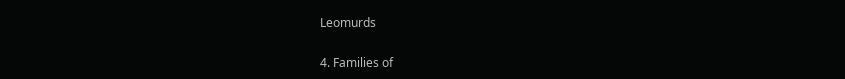Leomurds

4. Families of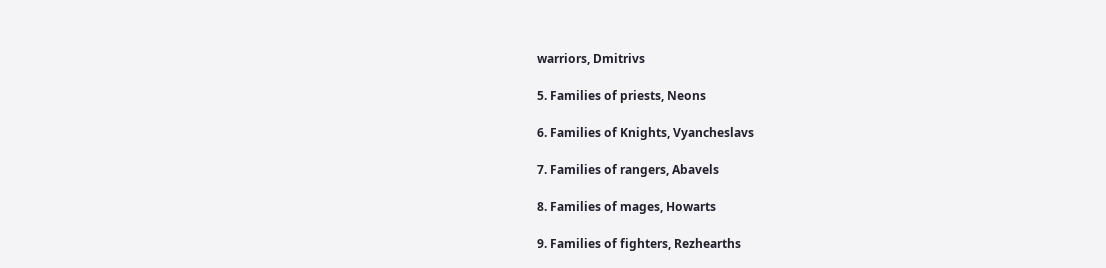warriors, Dmitrivs

5. Families of priests, Neons

6. Families of Knights, Vyancheslavs

7. Families of rangers, Abavels

8. Families of mages, Howarts

9. Families of fighters, Rezhearths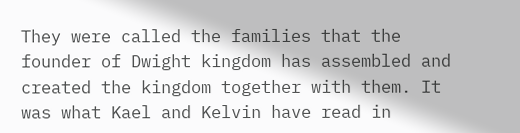They were called the families that the founder of Dwight kingdom has assembled and created the kingdom together with them. It was what Kael and Kelvin have read in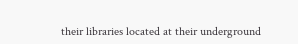their libraries located at their underground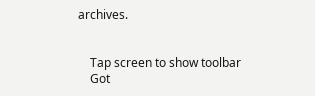archives.


    Tap screen to show toolbar
    Got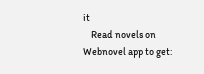it
    Read novels on Webnovel app to get: